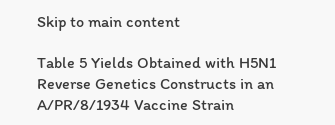Skip to main content

Table 5 Yields Obtained with H5N1 Reverse Genetics Constructs in an A/PR/8/1934 Vaccine Strain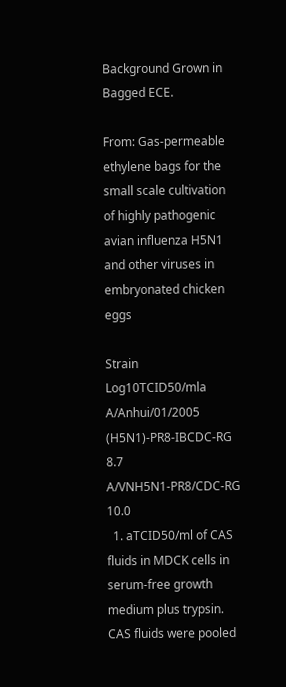Background Grown in Bagged ECE.

From: Gas-permeable ethylene bags for the small scale cultivation of highly pathogenic avian influenza H5N1 and other viruses in embryonated chicken eggs

Strain Log10TCID50/mla
A/Anhui/01/2005 (H5N1)-PR8-IBCDC-RG 8.7
A/VNH5N1-PR8/CDC-RG 10.0
  1. aTCID50/ml of CAS fluids in MDCK cells in serum-free growth medium plus trypsin. CAS fluids were pooled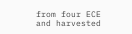from four ECE and harvested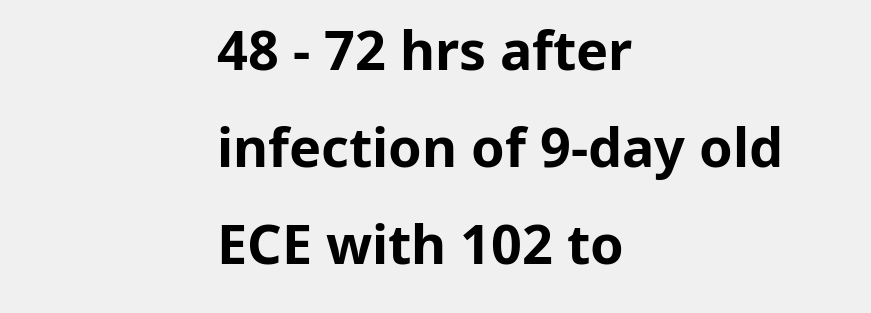48 - 72 hrs after infection of 9-day old ECE with 102 to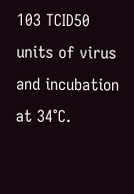103 TCID50 units of virus and incubation at 34°C.